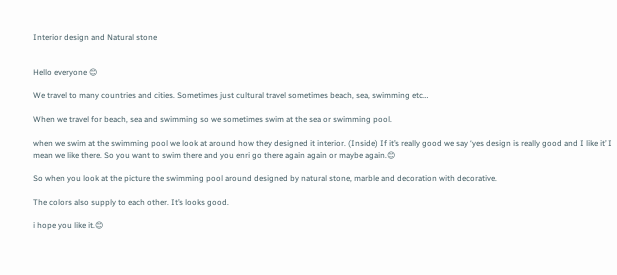Interior design and Natural stone


Hello everyone 😊

We travel to many countries and cities. Sometimes just cultural travel sometimes beach, sea, swimming etc…

When we travel for beach, sea and swimming so we sometimes swim at the sea or swimming pool.

when we swim at the swimming pool we look at around how they designed it interior. (Inside) If it’s really good we say ‘yes design is really good and I like it’ I mean we like there. So you want to swim there and you enri go there again again or maybe again.😊

So when you look at the picture the swimming pool around designed by natural stone, marble and decoration with decorative.

The colors also supply to each other. It’s looks good.

i hope you like it.😊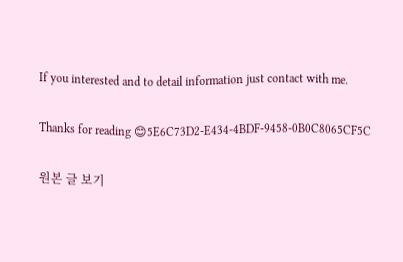If you interested and to detail information just contact with me.

Thanks for reading 😊5E6C73D2-E434-4BDF-9458-0B0C8065CF5C

원본 글 보기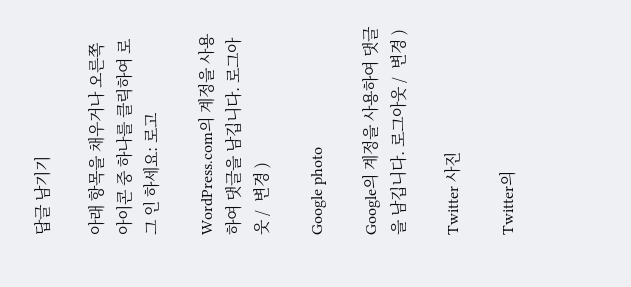답글 남기기

아래 항목을 채우거나 오른쪽 아이콘 중 하나를 클릭하여 로그 인 하세요: 로고

WordPress.com의 계정을 사용하여 댓글을 남깁니다. 로그아웃 /  변경 )

Google photo

Google의 계정을 사용하여 댓글을 남깁니다. 로그아웃 /  변경 )

Twitter 사진

Twitter의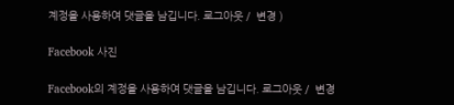계정을 사용하여 댓글을 남깁니다. 로그아웃 /  변경 )

Facebook 사진

Facebook의 계정을 사용하여 댓글을 남깁니다. 로그아웃 /  변경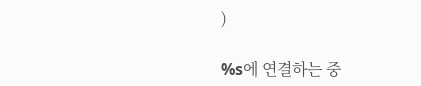)

%s에 연결하는 중